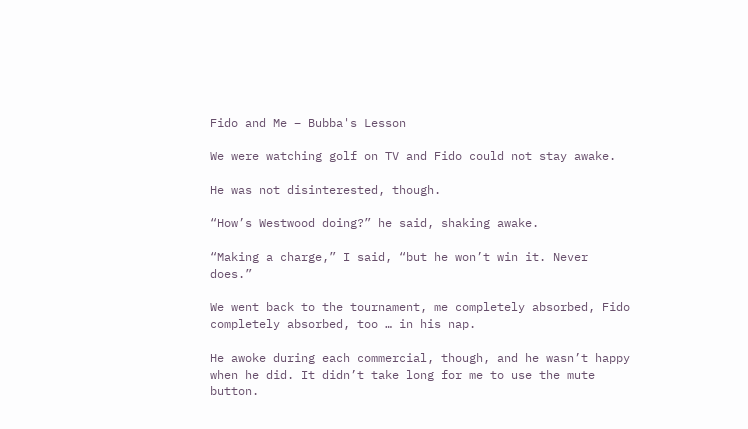Fido and Me – Bubba's Lesson

We were watching golf on TV and Fido could not stay awake.

He was not disinterested, though.

“How’s Westwood doing?” he said, shaking awake.

“Making a charge,” I said, “but he won’t win it. Never does.”

We went back to the tournament, me completely absorbed, Fido completely absorbed, too … in his nap.

He awoke during each commercial, though, and he wasn’t happy when he did. It didn’t take long for me to use the mute button.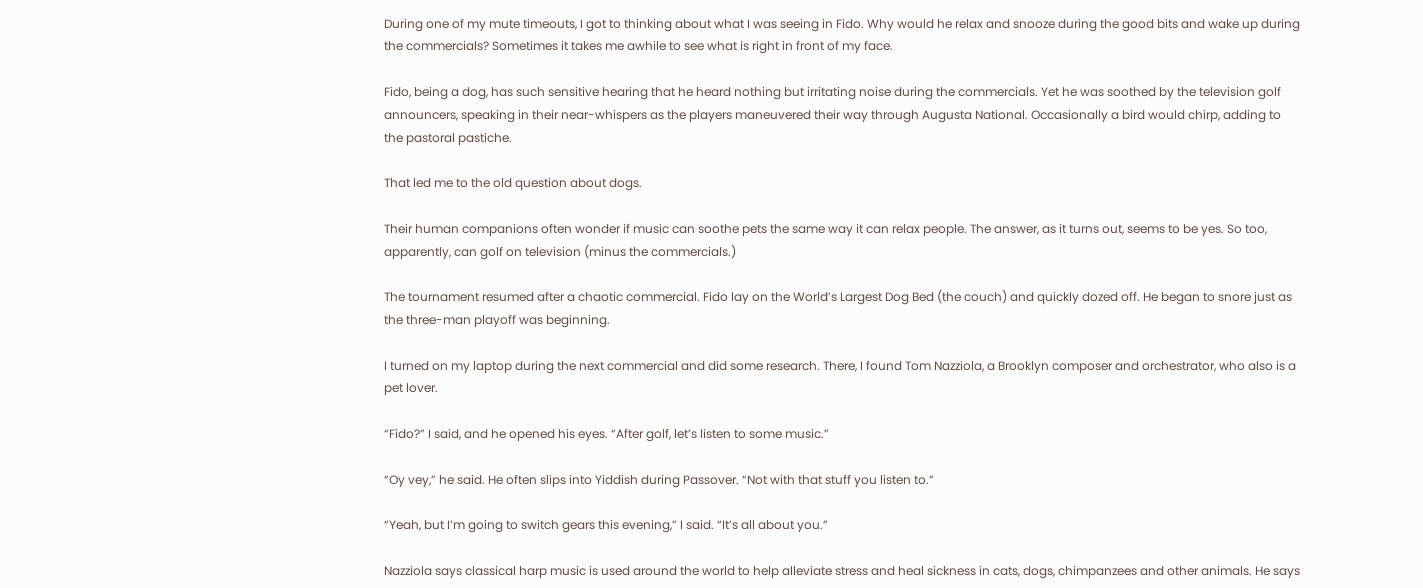During one of my mute timeouts, I got to thinking about what I was seeing in Fido. Why would he relax and snooze during the good bits and wake up during the commercials? Sometimes it takes me awhile to see what is right in front of my face.

Fido, being a dog, has such sensitive hearing that he heard nothing but irritating noise during the commercials. Yet he was soothed by the television golf announcers, speaking in their near-whispers as the players maneuvered their way through Augusta National. Occasionally a bird would chirp, adding to the pastoral pastiche.

That led me to the old question about dogs.

Their human companions often wonder if music can soothe pets the same way it can relax people. The answer, as it turns out, seems to be yes. So too, apparently, can golf on television (minus the commercials.)

The tournament resumed after a chaotic commercial. Fido lay on the World’s Largest Dog Bed (the couch) and quickly dozed off. He began to snore just as the three-man playoff was beginning.

I turned on my laptop during the next commercial and did some research. There, I found Tom Nazziola, a Brooklyn composer and orchestrator, who also is a pet lover.

“Fido?” I said, and he opened his eyes. “After golf, let’s listen to some music.”

“Oy vey,” he said. He often slips into Yiddish during Passover. “Not with that stuff you listen to.”

“Yeah, but I’m going to switch gears this evening,” I said. “It’s all about you.”

Nazziola says classical harp music is used around the world to help alleviate stress and heal sickness in cats, dogs, chimpanzees and other animals. He says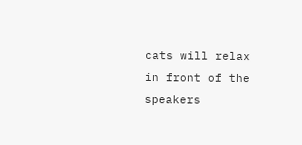cats will relax in front of the speakers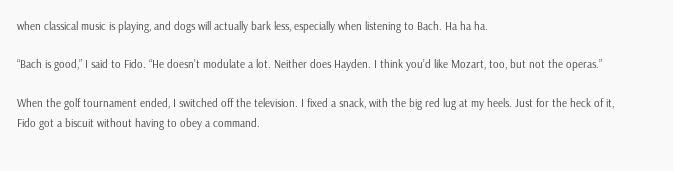when classical music is playing, and dogs will actually bark less, especially when listening to Bach. Ha ha ha.

“Bach is good,” I said to Fido. “He doesn’t modulate a lot. Neither does Hayden. I think you’d like Mozart, too, but not the operas.”

When the golf tournament ended, I switched off the television. I fixed a snack, with the big red lug at my heels. Just for the heck of it, Fido got a biscuit without having to obey a command.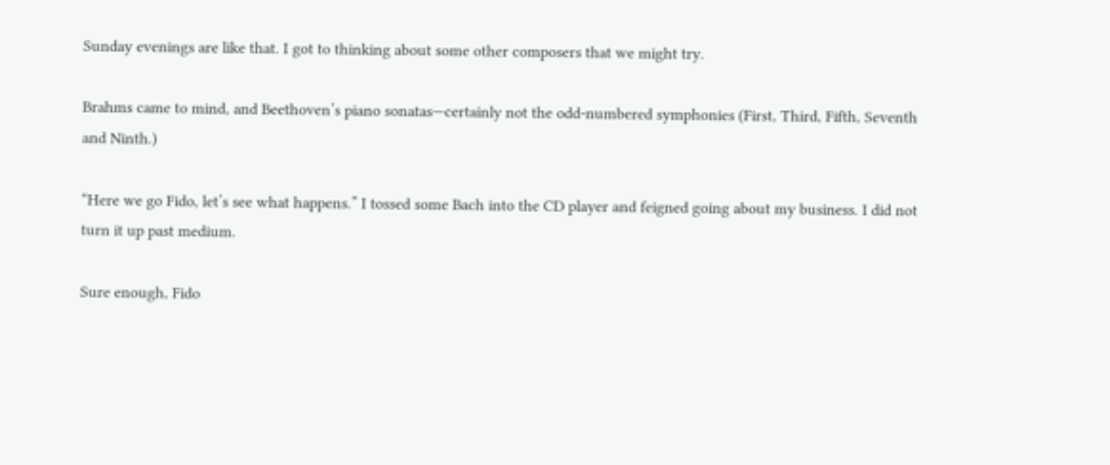Sunday evenings are like that. I got to thinking about some other composers that we might try.

Brahms came to mind, and Beethoven’s piano sonatas—certainly not the odd-numbered symphonies (First, Third, Fifth, Seventh and Ninth.)

“Here we go Fido, let’s see what happens.” I tossed some Bach into the CD player and feigned going about my business. I did not turn it up past medium.

Sure enough, Fido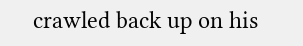crawled back up on his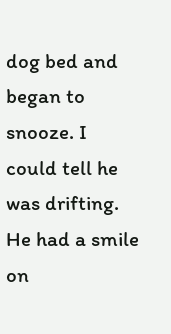dog bed and began to snooze. I could tell he was drifting. He had a smile on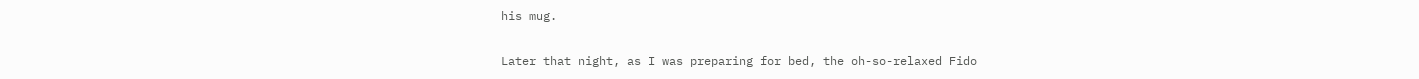his mug.

Later that night, as I was preparing for bed, the oh-so-relaxed Fido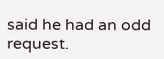said he had an odd request.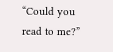“Could you read to me?”